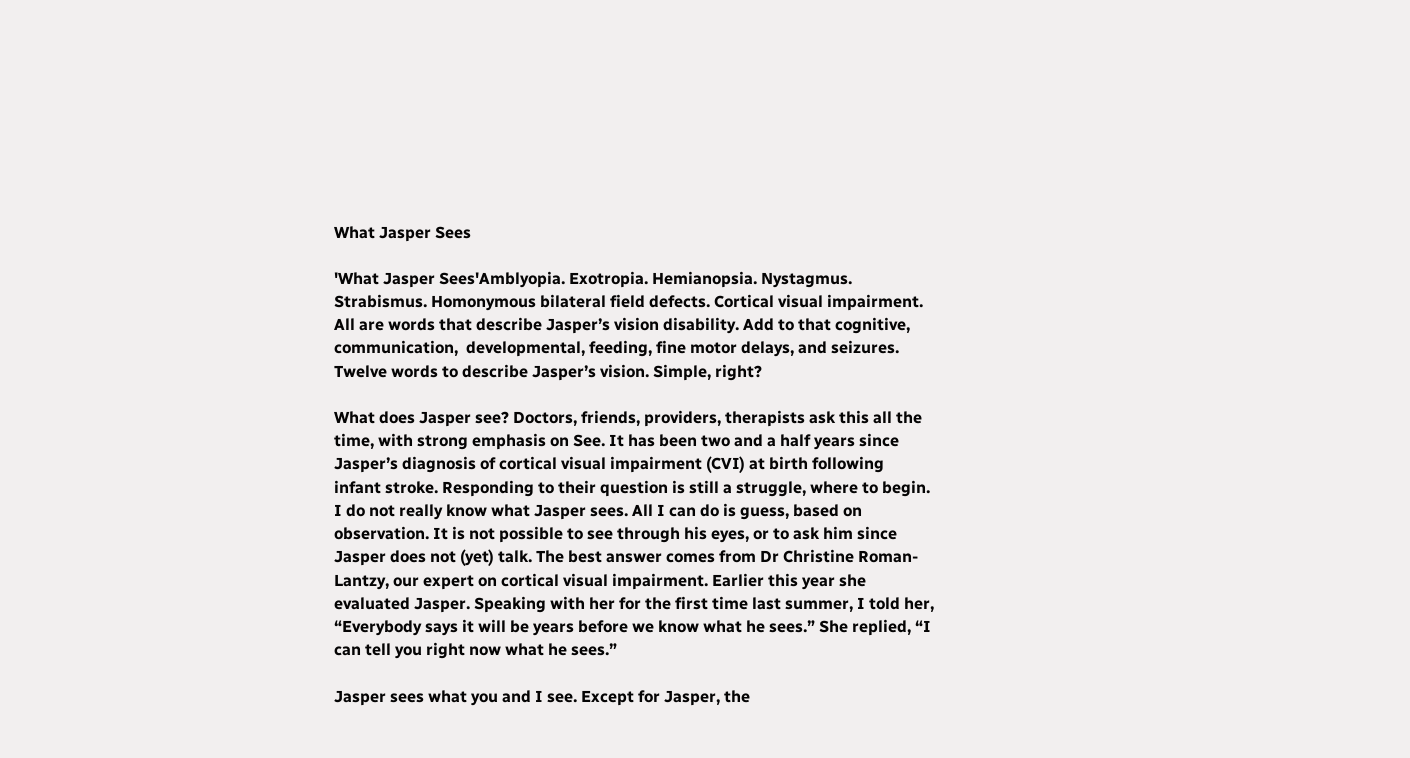What Jasper Sees

'What Jasper Sees'Amblyopia. Exotropia. Hemianopsia. Nystagmus. Strabismus. Homonymous bilateral field defects. Cortical visual impairment. All are words that describe Jasper’s vision disability. Add to that cognitive, communication,  developmental, feeding, fine motor delays, and seizures. Twelve words to describe Jasper’s vision. Simple, right?

What does Jasper see? Doctors, friends, providers, therapists ask this all the time, with strong emphasis on See. It has been two and a half years since Jasper’s diagnosis of cortical visual impairment (CVI) at birth following infant stroke. Responding to their question is still a struggle, where to begin. I do not really know what Jasper sees. All I can do is guess, based on observation. It is not possible to see through his eyes, or to ask him since Jasper does not (yet) talk. The best answer comes from Dr Christine Roman-Lantzy, our expert on cortical visual impairment. Earlier this year she evaluated Jasper. Speaking with her for the first time last summer, I told her, “Everybody says it will be years before we know what he sees.” She replied, “I can tell you right now what he sees.”

Jasper sees what you and I see. Except for Jasper, the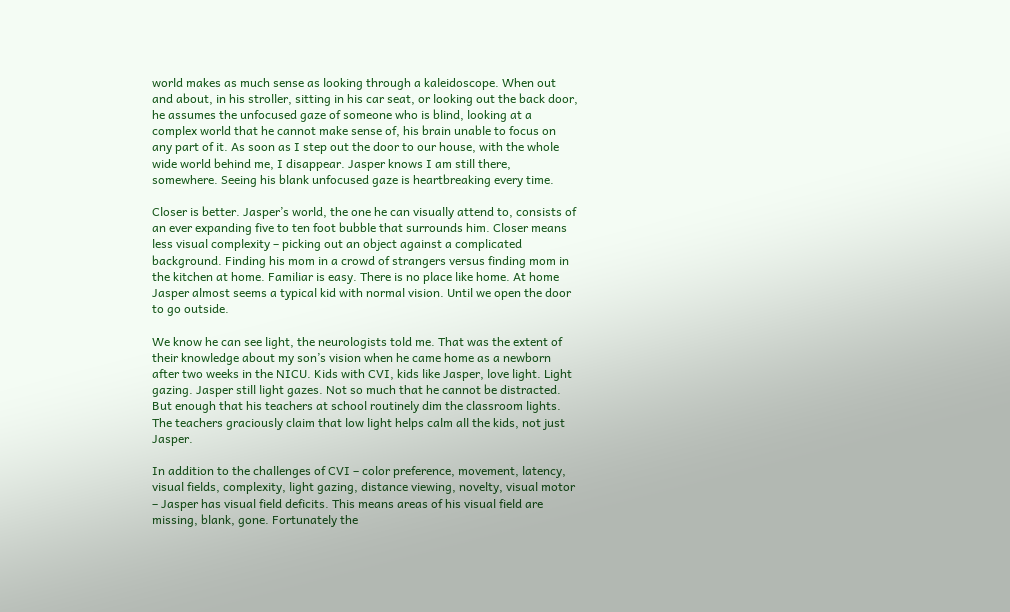world makes as much sense as looking through a kaleidoscope. When out and about, in his stroller, sitting in his car seat, or looking out the back door, he assumes the unfocused gaze of someone who is blind, looking at a complex world that he cannot make sense of, his brain unable to focus on any part of it. As soon as I step out the door to our house, with the whole wide world behind me, I disappear. Jasper knows I am still there, somewhere. Seeing his blank unfocused gaze is heartbreaking every time.

Closer is better. Jasper’s world, the one he can visually attend to, consists of an ever expanding five to ten foot bubble that surrounds him. Closer means less visual complexity – picking out an object against a complicated background. Finding his mom in a crowd of strangers versus finding mom in the kitchen at home. Familiar is easy. There is no place like home. At home Jasper almost seems a typical kid with normal vision. Until we open the door to go outside.

We know he can see light, the neurologists told me. That was the extent of their knowledge about my son’s vision when he came home as a newborn after two weeks in the NICU. Kids with CVI, kids like Jasper, love light. Light gazing. Jasper still light gazes. Not so much that he cannot be distracted. But enough that his teachers at school routinely dim the classroom lights. The teachers graciously claim that low light helps calm all the kids, not just Jasper.

In addition to the challenges of CVI – color preference, movement, latency, visual fields, complexity, light gazing, distance viewing, novelty, visual motor – Jasper has visual field deficits. This means areas of his visual field are missing, blank, gone. Fortunately the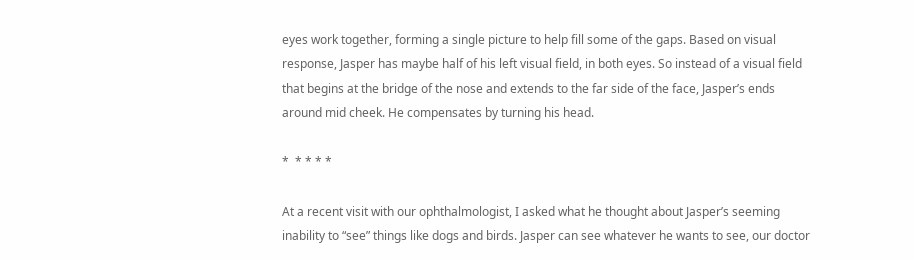eyes work together, forming a single picture to help fill some of the gaps. Based on visual response, Jasper has maybe half of his left visual field, in both eyes. So instead of a visual field that begins at the bridge of the nose and extends to the far side of the face, Jasper’s ends around mid cheek. He compensates by turning his head.

*  * * * *

At a recent visit with our ophthalmologist, I asked what he thought about Jasper’s seeming inability to “see” things like dogs and birds. Jasper can see whatever he wants to see, our doctor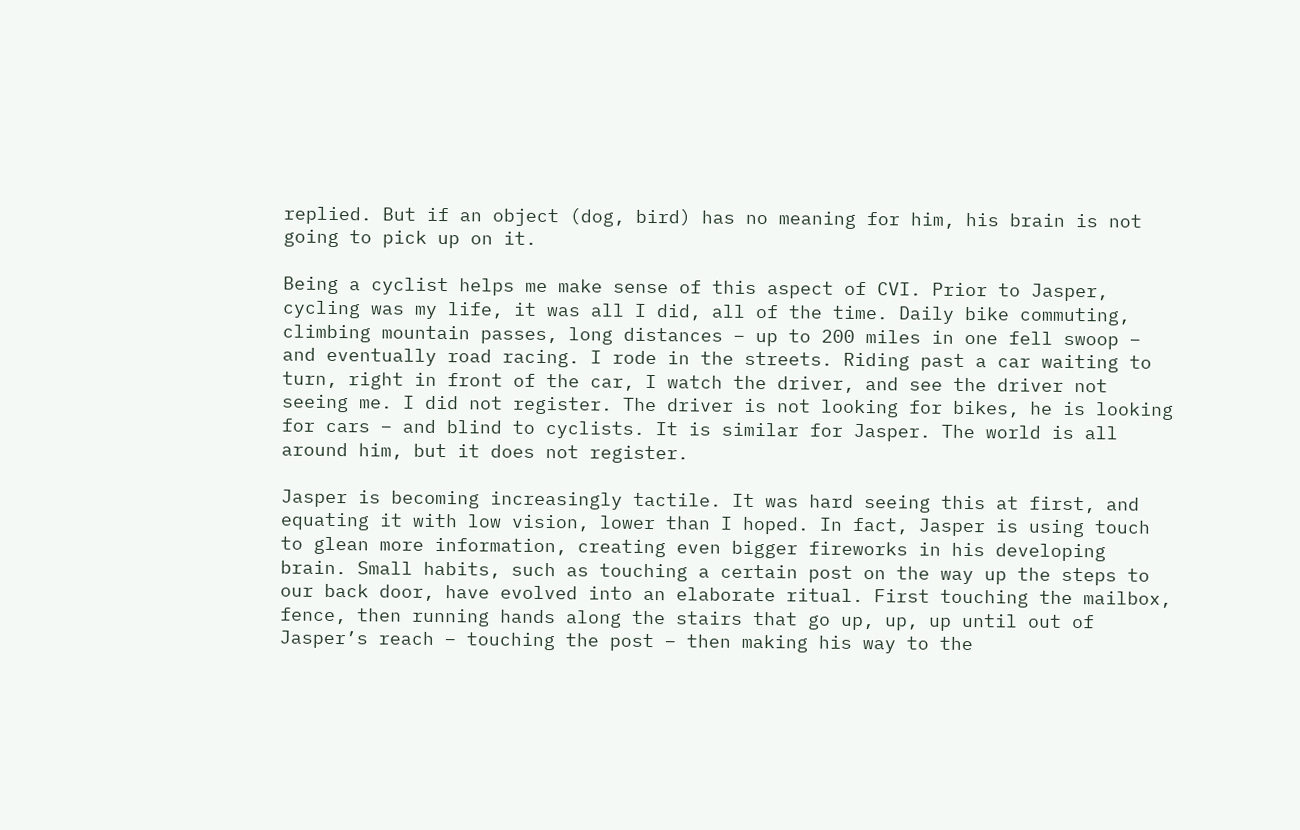replied. But if an object (dog, bird) has no meaning for him, his brain is not going to pick up on it.

Being a cyclist helps me make sense of this aspect of CVI. Prior to Jasper, cycling was my life, it was all I did, all of the time. Daily bike commuting, climbing mountain passes, long distances – up to 200 miles in one fell swoop – and eventually road racing. I rode in the streets. Riding past a car waiting to turn, right in front of the car, I watch the driver, and see the driver not seeing me. I did not register. The driver is not looking for bikes, he is looking for cars – and blind to cyclists. It is similar for Jasper. The world is all around him, but it does not register.

Jasper is becoming increasingly tactile. It was hard seeing this at first, and equating it with low vision, lower than I hoped. In fact, Jasper is using touch to glean more information, creating even bigger fireworks in his developing brain. Small habits, such as touching a certain post on the way up the steps to our back door, have evolved into an elaborate ritual. First touching the mailbox, fence, then running hands along the stairs that go up, up, up until out of Jasper’s reach – touching the post – then making his way to the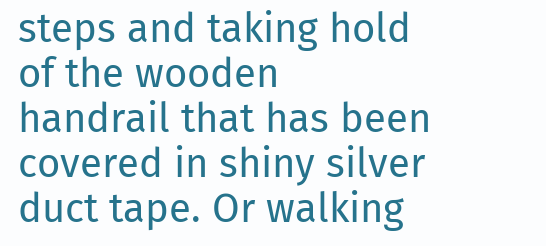steps and taking hold of the wooden handrail that has been covered in shiny silver duct tape. Or walking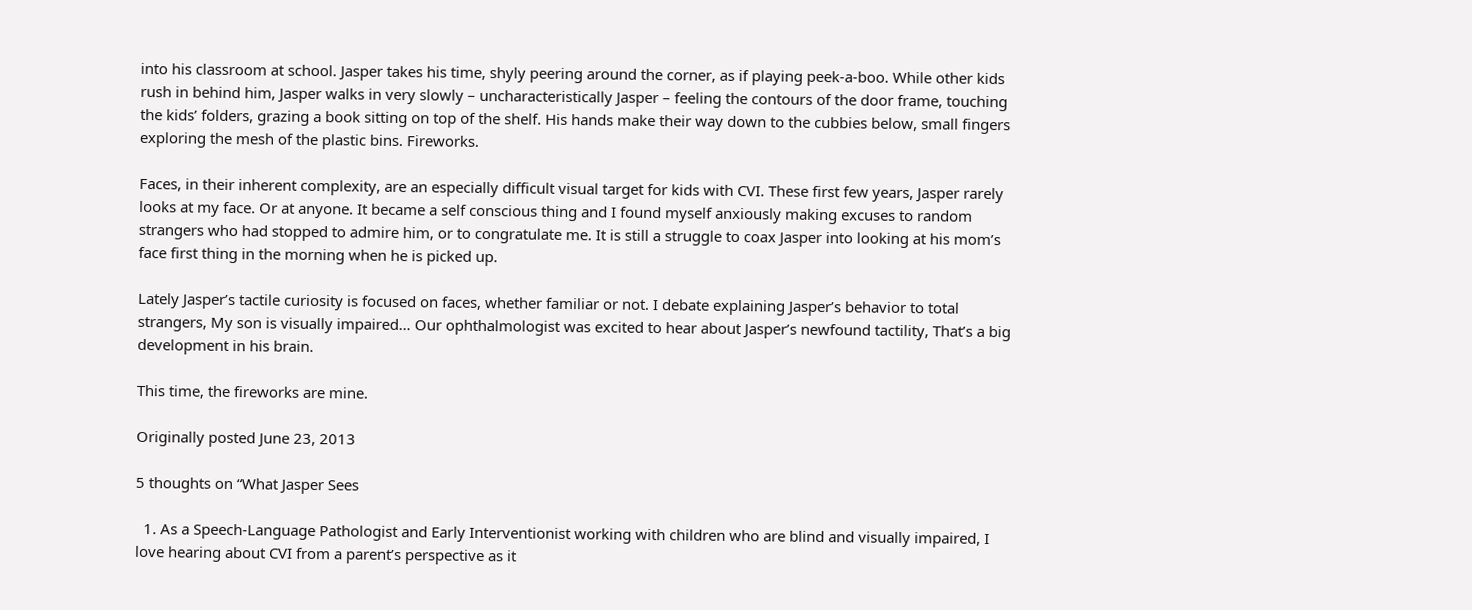into his classroom at school. Jasper takes his time, shyly peering around the corner, as if playing peek-a-boo. While other kids rush in behind him, Jasper walks in very slowly – uncharacteristically Jasper – feeling the contours of the door frame, touching the kids’ folders, grazing a book sitting on top of the shelf. His hands make their way down to the cubbies below, small fingers exploring the mesh of the plastic bins. Fireworks.

Faces, in their inherent complexity, are an especially difficult visual target for kids with CVI. These first few years, Jasper rarely looks at my face. Or at anyone. It became a self conscious thing and I found myself anxiously making excuses to random strangers who had stopped to admire him, or to congratulate me. It is still a struggle to coax Jasper into looking at his mom’s face first thing in the morning when he is picked up.

Lately Jasper’s tactile curiosity is focused on faces, whether familiar or not. I debate explaining Jasper’s behavior to total strangers, My son is visually impaired… Our ophthalmologist was excited to hear about Jasper’s newfound tactility, That’s a big development in his brain.

This time, the fireworks are mine.

Originally posted June 23, 2013

5 thoughts on “What Jasper Sees

  1. As a Speech-Language Pathologist and Early Interventionist working with children who are blind and visually impaired, I love hearing about CVI from a parent’s perspective as it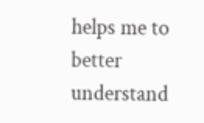helps me to better understand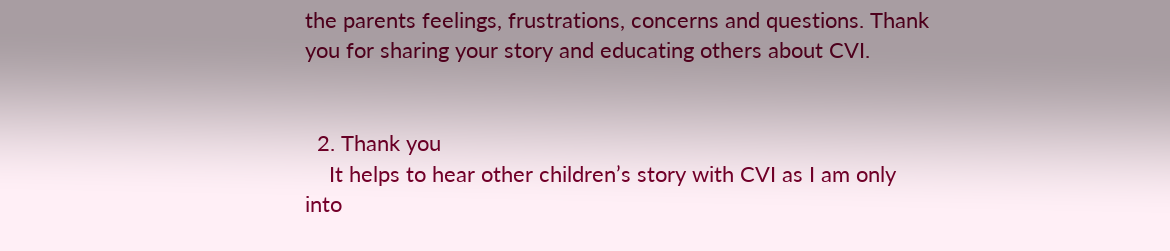the parents feelings, frustrations, concerns and questions. Thank you for sharing your story and educating others about CVI.


  2. Thank you
    It helps to hear other children’s story with CVI as I am only into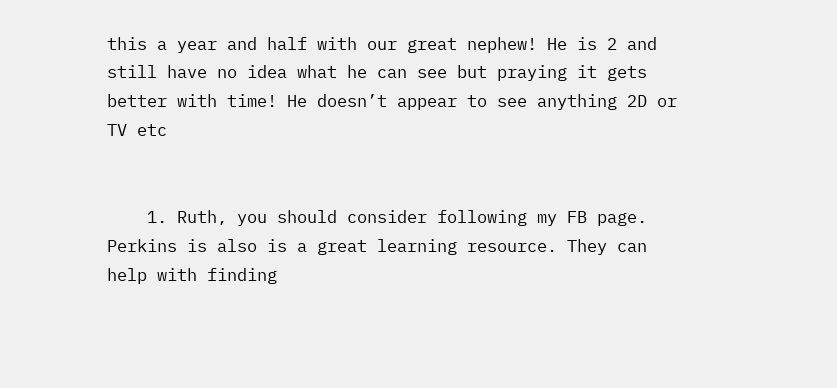this a year and half with our great nephew! He is 2 and still have no idea what he can see but praying it gets better with time! He doesn’t appear to see anything 2D or TV etc


    1. Ruth, you should consider following my FB page. Perkins is also is a great learning resource. They can help with finding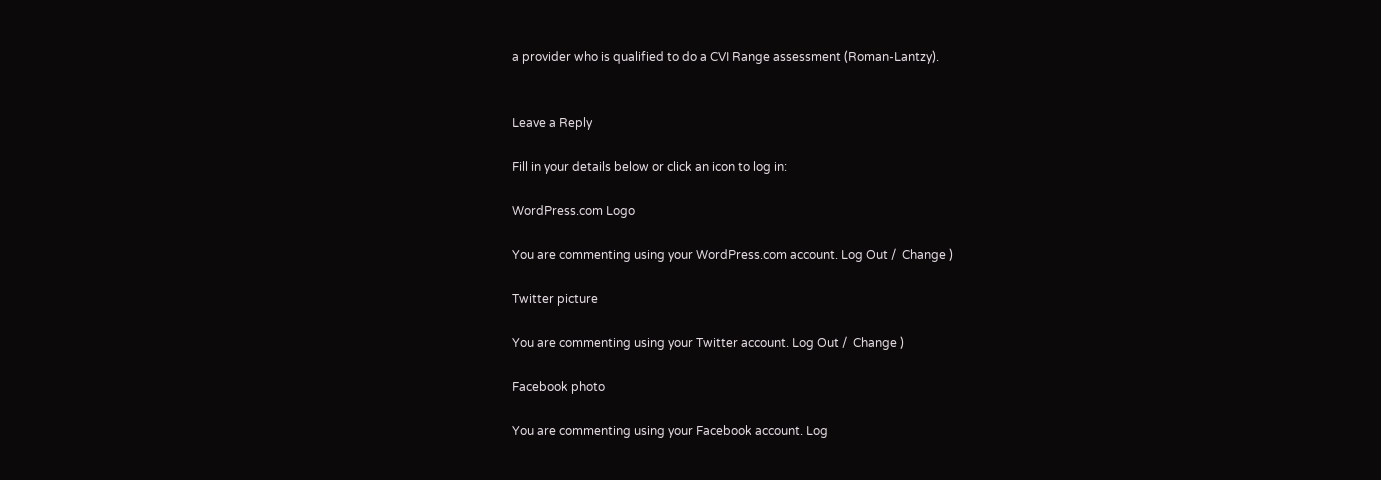a provider who is qualified to do a CVI Range assessment (Roman-Lantzy).


Leave a Reply

Fill in your details below or click an icon to log in:

WordPress.com Logo

You are commenting using your WordPress.com account. Log Out /  Change )

Twitter picture

You are commenting using your Twitter account. Log Out /  Change )

Facebook photo

You are commenting using your Facebook account. Log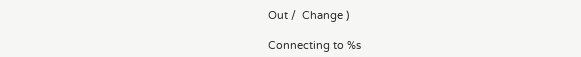Out /  Change )

Connecting to %s